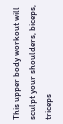This upper body workout will sculpt your shoulders, biceps, triceps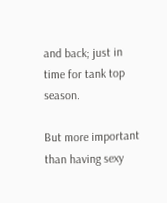and back; just in time for tank top season.

But more important than having sexy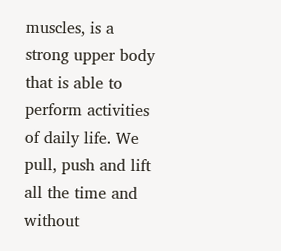muscles, is a strong upper body that is able to perform activities of daily life. We pull, push and lift all the time and without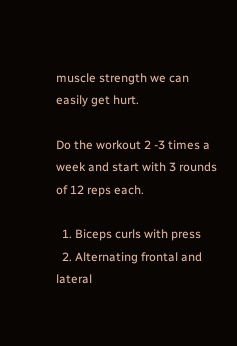muscle strength we can easily get hurt.

Do the workout 2 -3 times a week and start with 3 rounds of 12 reps each.

  1. Biceps curls with press
  2. Alternating frontal and lateral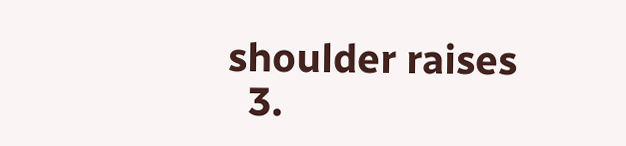shoulder raises
  3.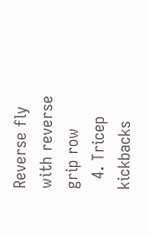Reverse fly with reverse grip row
  4. Tricep kickbacks